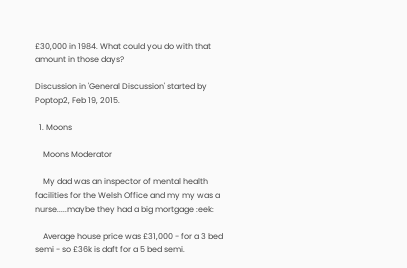£30,000 in 1984. What could you do with that amount in those days?

Discussion in 'General Discussion' started by Poptop2, Feb 19, 2015.

  1. Moons

    Moons Moderator

    My dad was an inspector of mental health facilities for the Welsh Office and my my was a nurse.....maybe they had a big mortgage :eek:

    Average house price was £31,000 - for a 3 bed semi - so £36k is daft for a 5 bed semi.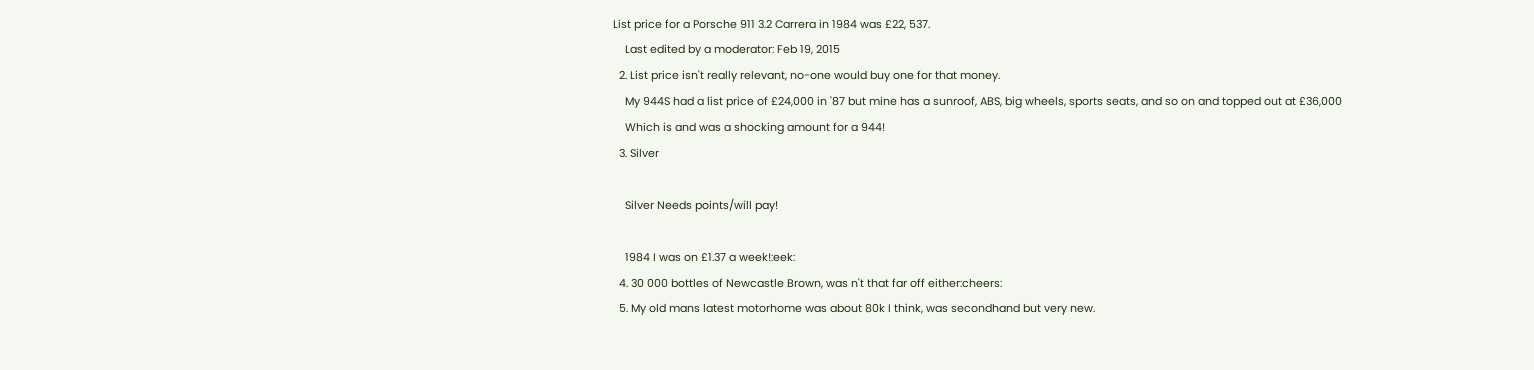List price for a Porsche 911 3.2 Carrera in 1984 was £22, 537.
    Last edited by a moderator: Feb 19, 2015
  2. List price isn't really relevant, no-one would buy one for that money.
    My 944S had a list price of £24,000 in '87 but mine has a sunroof, ABS, big wheels, sports seats, and so on and topped out at £36,000
    Which is and was a shocking amount for a 944!
  3. Silver

    Silver Needs points/will pay!

    1984 I was on £1.37 a week!:eek:
  4. 30 000 bottles of Newcastle Brown, was n't that far off either:cheers:
  5. My old mans latest motorhome was about 80k I think, was secondhand but very new.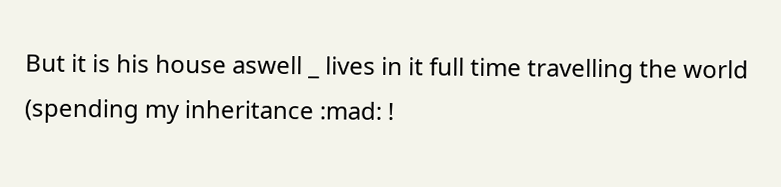But it is his house aswell _ lives in it full time travelling the world (spending my inheritance :mad: !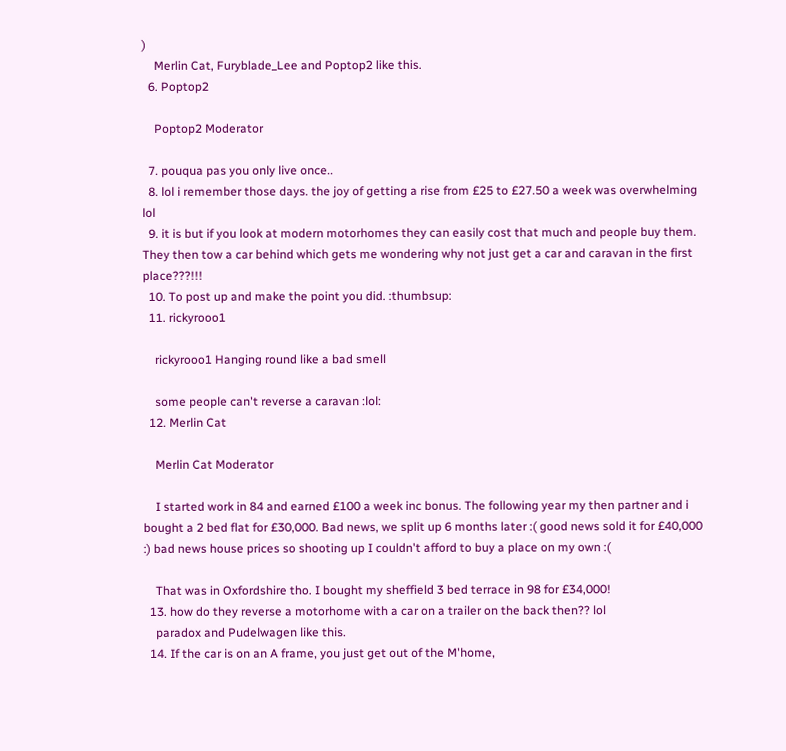)
    Merlin Cat, Furyblade_Lee and Poptop2 like this.
  6. Poptop2

    Poptop2 Moderator

  7. pouqua pas you only live once..
  8. lol i remember those days. the joy of getting a rise from £25 to £27.50 a week was overwhelming lol
  9. it is but if you look at modern motorhomes they can easily cost that much and people buy them. They then tow a car behind which gets me wondering why not just get a car and caravan in the first place???!!!
  10. To post up and make the point you did. :thumbsup:
  11. rickyrooo1

    rickyrooo1 Hanging round like a bad smell

    some people can't reverse a caravan :lol:
  12. Merlin Cat

    Merlin Cat Moderator

    I started work in 84 and earned £100 a week inc bonus. The following year my then partner and i bought a 2 bed flat for £30,000. Bad news, we split up 6 months later :( good news sold it for £40,000 :) bad news house prices so shooting up I couldn't afford to buy a place on my own :(

    That was in Oxfordshire tho. I bought my sheffield 3 bed terrace in 98 for £34,000!
  13. how do they reverse a motorhome with a car on a trailer on the back then?? lol
    paradox and Pudelwagen like this.
  14. If the car is on an A frame, you just get out of the M'home,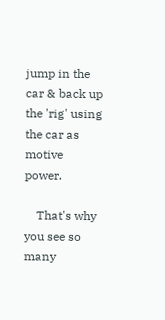jump in the car & back up the 'rig' using the car as motive power.

    That's why you see so many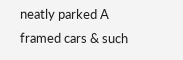neatly parked A framed cars & such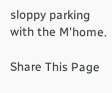sloppy parking with the M'home.

Share This Page